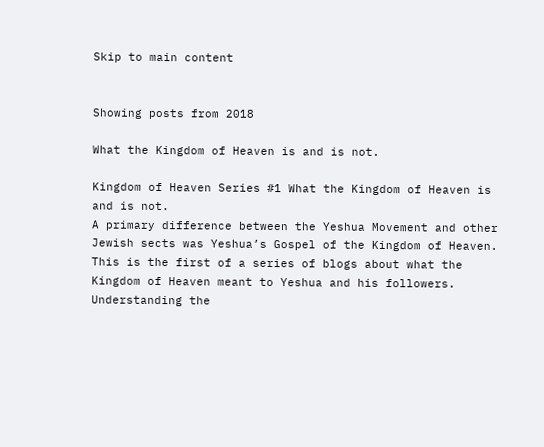Skip to main content


Showing posts from 2018

What the Kingdom of Heaven is and is not.

Kingdom of Heaven Series #1 What the Kingdom of Heaven is and is not.
A primary difference between the Yeshua Movement and other Jewish sects was Yeshua’s Gospel of the Kingdom of Heaven. This is the first of a series of blogs about what the Kingdom of Heaven meant to Yeshua and his followers. Understanding the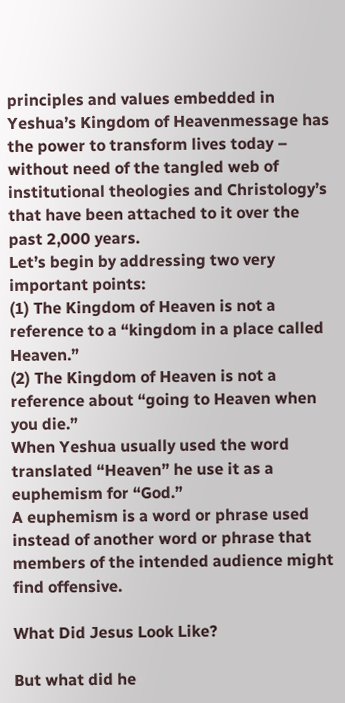principles and values embedded in Yeshua’s Kingdom of Heavenmessage has the power to transform lives today – without need of the tangled web of institutional theologies and Christology’s that have been attached to it over the past 2,000 years.
Let’s begin by addressing two very important points:
(1) The Kingdom of Heaven is not a reference to a “kingdom in a place called Heaven.”
(2) The Kingdom of Heaven is not a reference about “going to Heaven when you die.”
When Yeshua usually used the word translated “Heaven” he use it as a euphemism for “God.”
A euphemism is a word or phrase used instead of another word or phrase that members of the intended audience might find offensive.

What Did Jesus Look Like?

But what did he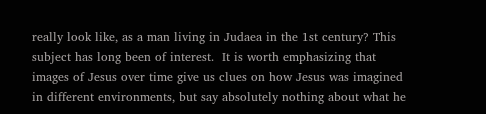really look like, as a man living in Judaea in the 1st century? This subject has long been of interest.  It is worth emphasizing that images of Jesus over time give us clues on how Jesus was imagined in different environments, but say absolutely nothing about what he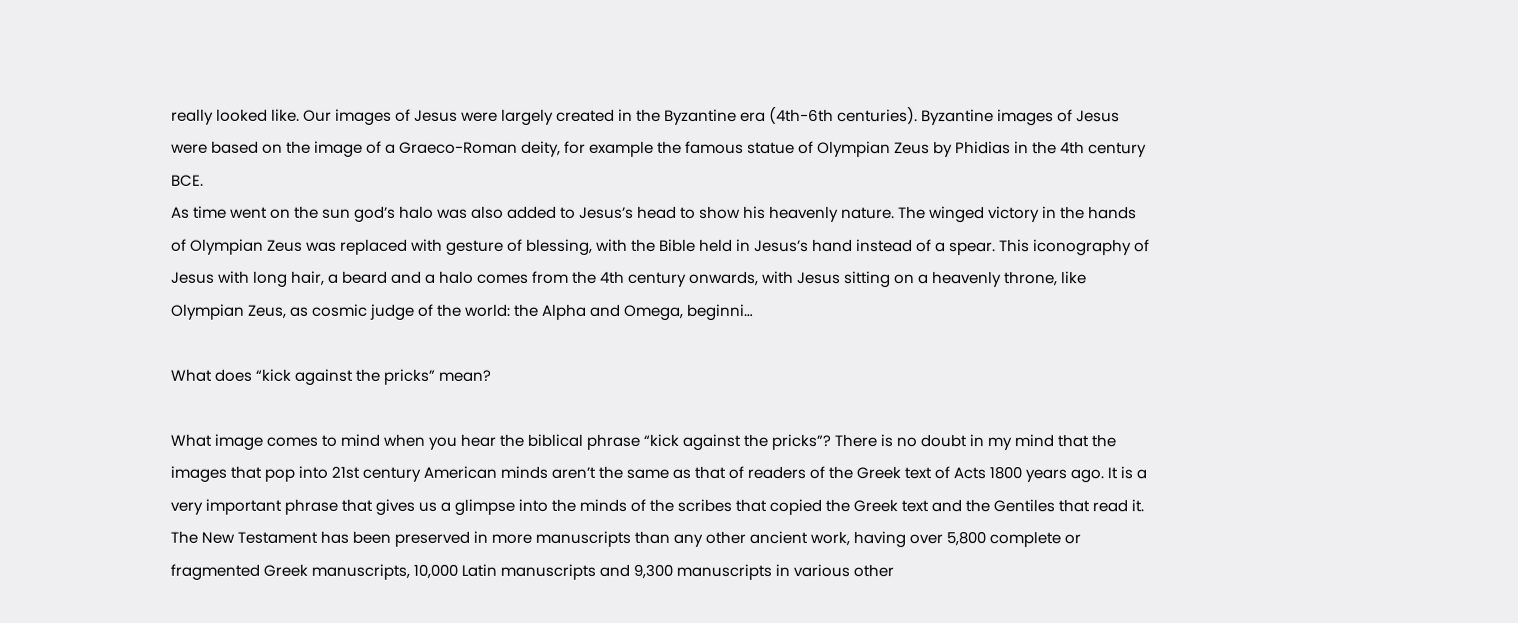really looked like. Our images of Jesus were largely created in the Byzantine era (4th-6th centuries). Byzantine images of Jesus were based on the image of a Graeco-Roman deity, for example the famous statue of Olympian Zeus by Phidias in the 4th century BCE.
As time went on the sun god’s halo was also added to Jesus’s head to show his heavenly nature. The winged victory in the hands of Olympian Zeus was replaced with gesture of blessing, with the Bible held in Jesus’s hand instead of a spear. This iconography of Jesus with long hair, a beard and a halo comes from the 4th century onwards, with Jesus sitting on a heavenly throne, like Olympian Zeus, as cosmic judge of the world: the Alpha and Omega, beginni…

What does “kick against the pricks” mean?

What image comes to mind when you hear the biblical phrase “kick against the pricks”? There is no doubt in my mind that the images that pop into 21st century American minds aren’t the same as that of readers of the Greek text of Acts 1800 years ago. It is a very important phrase that gives us a glimpse into the minds of the scribes that copied the Greek text and the Gentiles that read it.
The New Testament has been preserved in more manuscripts than any other ancient work, having over 5,800 complete or fragmented Greek manuscripts, 10,000 Latin manuscripts and 9,300 manuscripts in various other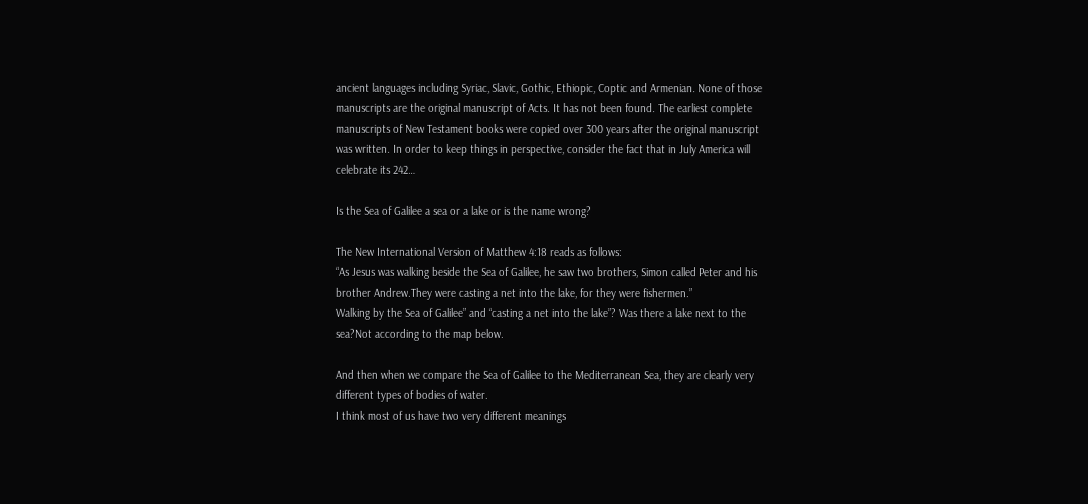ancient languages including Syriac, Slavic, Gothic, Ethiopic, Coptic and Armenian. None of those manuscripts are the original manuscript of Acts. It has not been found. The earliest complete manuscripts of New Testament books were copied over 300 years after the original manuscript was written. In order to keep things in perspective, consider the fact that in July America will celebrate its 242…

Is the Sea of Galilee a sea or a lake or is the name wrong?

The New International Version of Matthew 4:18 reads as follows:
“As Jesus was walking beside the Sea of Galilee, he saw two brothers, Simon called Peter and his brother Andrew.They were casting a net into the lake, for they were fishermen.”
Walking by the Sea of Galilee” and “casting a net into the lake”? Was there a lake next to the sea?Not according to the map below.

And then when we compare the Sea of Galilee to the Mediterranean Sea, they are clearly very different types of bodies of water.
I think most of us have two very different meanings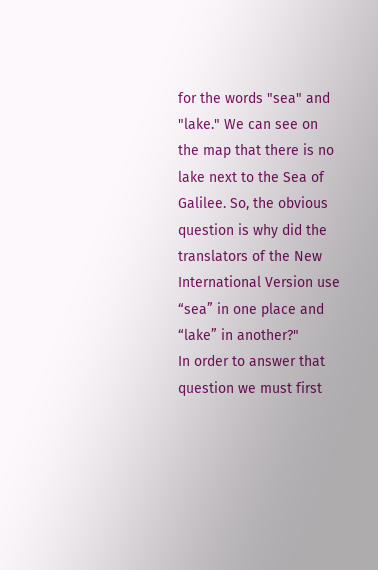for the words "sea" and "lake." We can see on the map that there is no lake next to the Sea of Galilee. So, the obvious question is why did the translators of the New International Version use “sea” in one place and “lake” in another?"
In order to answer that question we must first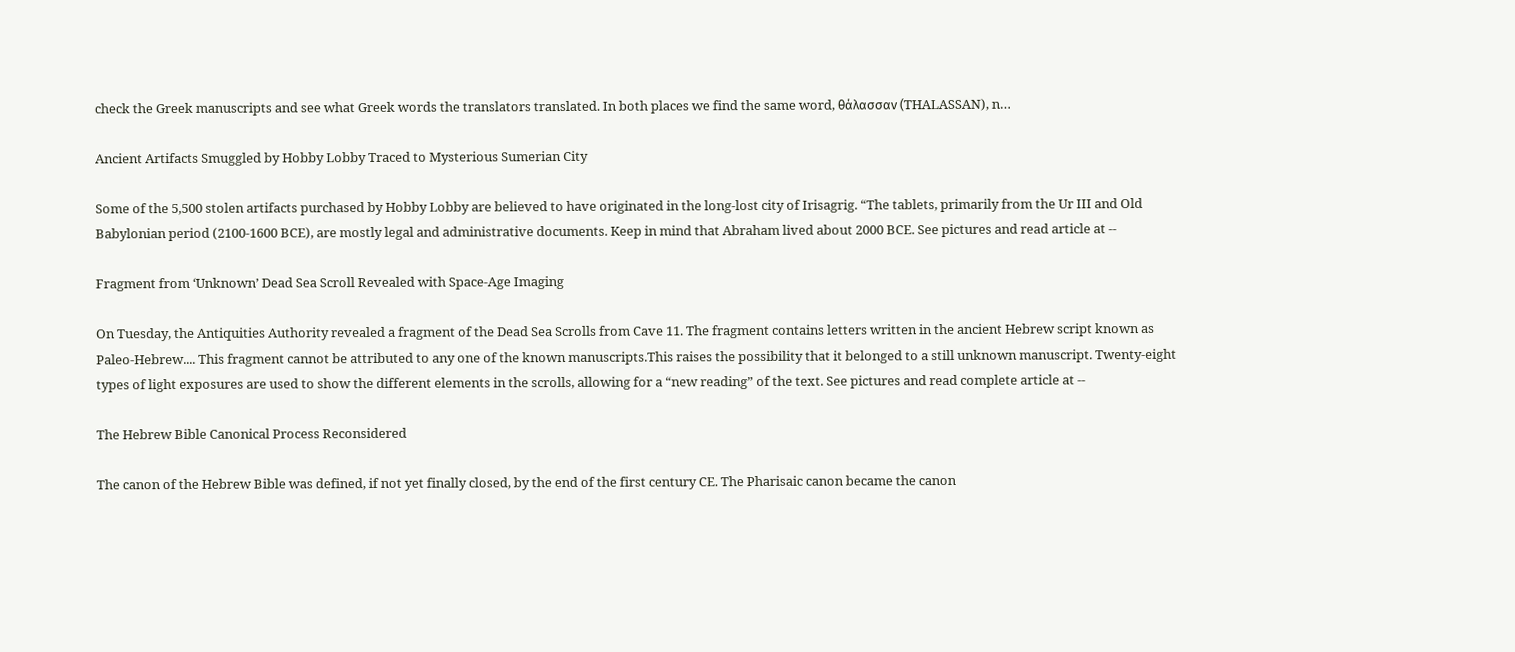check the Greek manuscripts and see what Greek words the translators translated. In both places we find the same word, θάλασσαv (THALASSAN), n…

Ancient Artifacts Smuggled by Hobby Lobby Traced to Mysterious Sumerian City

Some of the 5,500 stolen artifacts purchased by Hobby Lobby are believed to have originated in the long-lost city of Irisagrig. “The tablets, primarily from the Ur III and Old Babylonian period (2100-1600 BCE), are mostly legal and administrative documents. Keep in mind that Abraham lived about 2000 BCE. See pictures and read article at --

Fragment from ‘Unknown’ Dead Sea Scroll Revealed with Space-Age Imaging

On Tuesday, the Antiquities Authority revealed a fragment of the Dead Sea Scrolls from Cave 11. The fragment contains letters written in the ancient Hebrew script known as Paleo-Hebrew.... This fragment cannot be attributed to any one of the known manuscripts.This raises the possibility that it belonged to a still unknown manuscript. Twenty-eight types of light exposures are used to show the different elements in the scrolls, allowing for a “new reading” of the text. See pictures and read complete article at --

The Hebrew Bible Canonical Process Reconsidered

The canon of the Hebrew Bible was defined, if not yet finally closed, by the end of the first century CE. The Pharisaic canon became the canon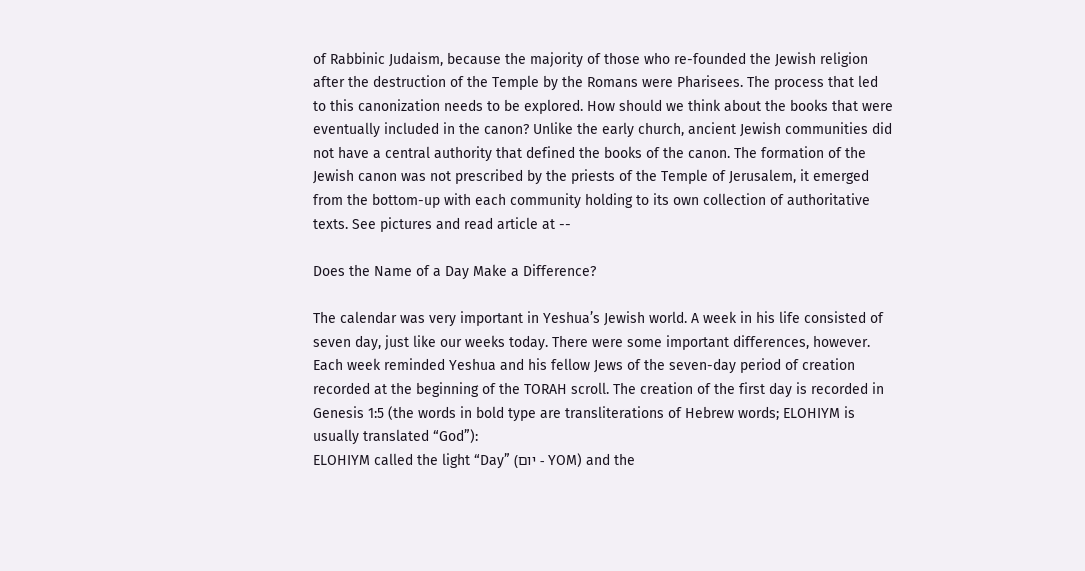of Rabbinic Judaism, because the majority of those who re-founded the Jewish religion after the destruction of the Temple by the Romans were Pharisees. The process that led to this canonization needs to be explored. How should we think about the books that were eventually included in the canon? Unlike the early church, ancient Jewish communities did not have a central authority that defined the books of the canon. The formation of the Jewish canon was not prescribed by the priests of the Temple of Jerusalem, it emerged from the bottom-up with each community holding to its own collection of authoritative texts. See pictures and read article at --

Does the Name of a Day Make a Difference?

The calendar was very important in Yeshua’s Jewish world. A week in his life consisted of seven day, just like our weeks today. There were some important differences, however. Each week reminded Yeshua and his fellow Jews of the seven-day period of creation recorded at the beginning of the TORAH scroll. The creation of the first day is recorded in Genesis 1:5 (the words in bold type are transliterations of Hebrew words; ELOHIYM is usually translated “God”):
ELOHIYM called the light “Day” (יום - YOM) and the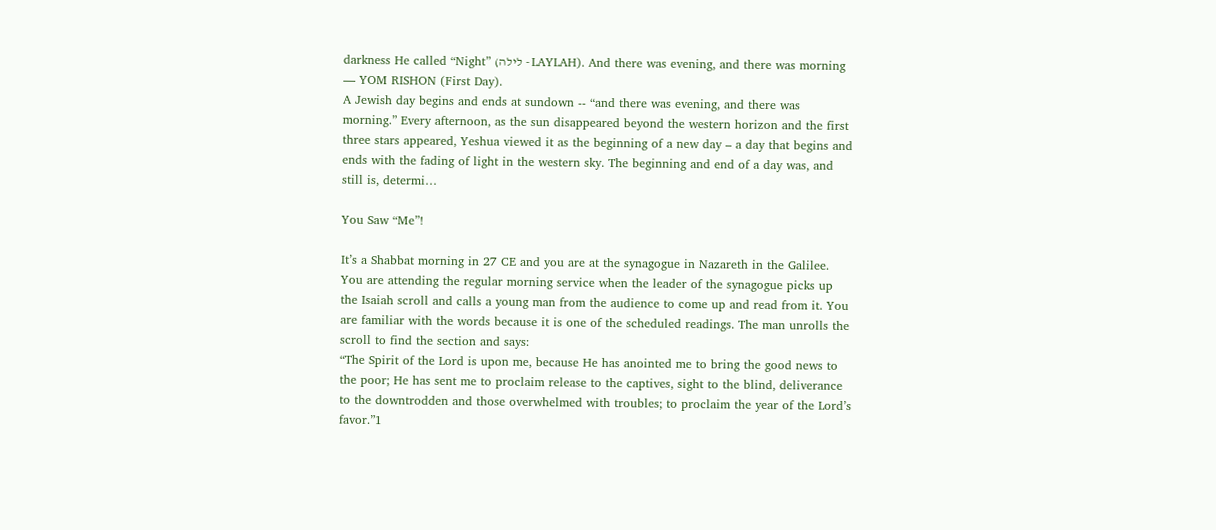darkness He called “Night” (לילה - LAYLAH). And there was evening, and there was morning — YOM RISHON (First Day).
A Jewish day begins and ends at sundown -- “and there was evening, and there was morning.” Every afternoon, as the sun disappeared beyond the western horizon and the first three stars appeared, Yeshua viewed it as the beginning of a new day – a day that begins and ends with the fading of light in the western sky. The beginning and end of a day was, and still is, determi…

You Saw “Me”!

It’s a Shabbat morning in 27 CE and you are at the synagogue in Nazareth in the Galilee. You are attending the regular morning service when the leader of the synagogue picks up the Isaiah scroll and calls a young man from the audience to come up and read from it. You are familiar with the words because it is one of the scheduled readings. The man unrolls the scroll to find the section and says:
“The Spirit of the Lord is upon me, because He has anointed me to bring the good news to the poor; He has sent me to proclaim release to the captives, sight to the blind, deliverance to the downtrodden and those overwhelmed with troubles; to proclaim the year of the Lord’s favor.”1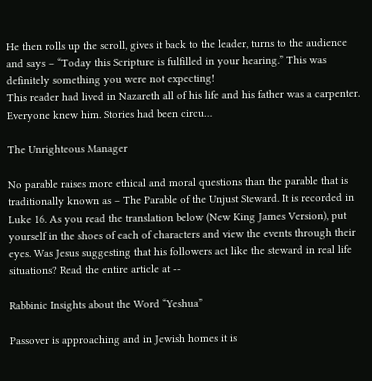He then rolls up the scroll, gives it back to the leader, turns to the audience and says – “Today this Scripture is fulfilled in your hearing.” This was definitely something you were not expecting!
This reader had lived in Nazareth all of his life and his father was a carpenter. Everyone knew him. Stories had been circu…

The Unrighteous Manager

No parable raises more ethical and moral questions than the parable that is traditionally known as – The Parable of the Unjust Steward. It is recorded in Luke 16. As you read the translation below (New King James Version), put yourself in the shoes of each of characters and view the events through their eyes. Was Jesus suggesting that his followers act like the steward in real life situations? Read the entire article at --

Rabbinic Insights about the Word “Yeshua”

Passover is approaching and in Jewish homes it is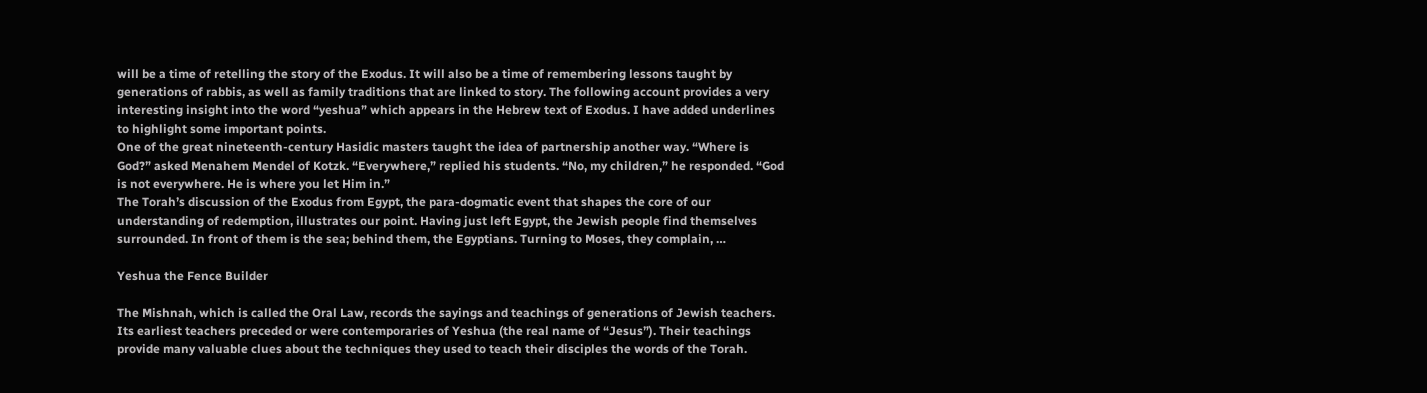will be a time of retelling the story of the Exodus. It will also be a time of remembering lessons taught by generations of rabbis, as well as family traditions that are linked to story. The following account provides a very interesting insight into the word “yeshua” which appears in the Hebrew text of Exodus. I have added underlines to highlight some important points.
One of the great nineteenth-century Hasidic masters taught the idea of partnership another way. “Where is God?” asked Menahem Mendel of Kotzk. “Everywhere,” replied his students. “No, my children,” he responded. “God is not everywhere. He is where you let Him in.”
The Torah’s discussion of the Exodus from Egypt, the para-dogmatic event that shapes the core of our understanding of redemption, illustrates our point. Having just left Egypt, the Jewish people find themselves surrounded. In front of them is the sea; behind them, the Egyptians. Turning to Moses, they complain, …

Yeshua the Fence Builder

The Mishnah, which is called the Oral Law, records the sayings and teachings of generations of Jewish teachers. Its earliest teachers preceded or were contemporaries of Yeshua (the real name of “Jesus”). Their teachings provide many valuable clues about the techniques they used to teach their disciples the words of the Torah.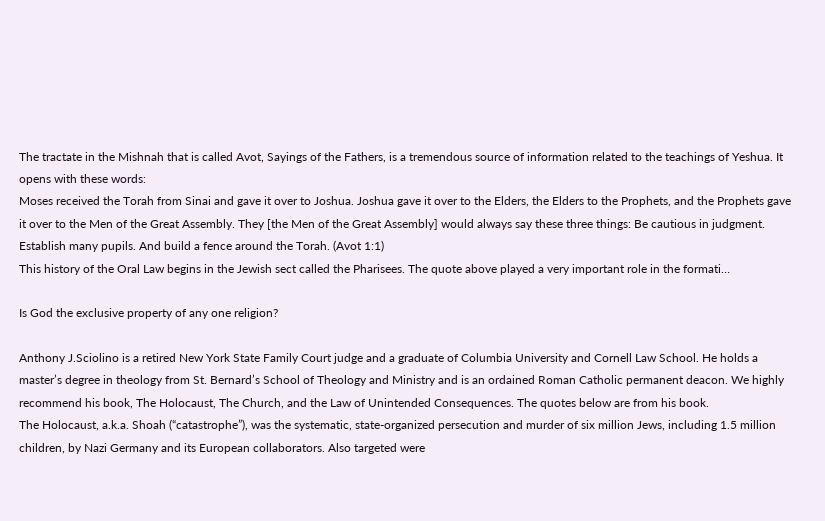The tractate in the Mishnah that is called Avot, Sayings of the Fathers, is a tremendous source of information related to the teachings of Yeshua. It opens with these words:
Moses received the Torah from Sinai and gave it over to Joshua. Joshua gave it over to the Elders, the Elders to the Prophets, and the Prophets gave it over to the Men of the Great Assembly. They [the Men of the Great Assembly] would always say these three things: Be cautious in judgment. Establish many pupils. And build a fence around the Torah. (Avot 1:1)
This history of the Oral Law begins in the Jewish sect called the Pharisees. The quote above played a very important role in the formati…

Is God the exclusive property of any one religion?

Anthony J.Sciolino is a retired New York State Family Court judge and a graduate of Columbia University and Cornell Law School. He holds a master’s degree in theology from St. Bernard’s School of Theology and Ministry and is an ordained Roman Catholic permanent deacon. We highly recommend his book, The Holocaust, The Church, and the Law of Unintended Consequences. The quotes below are from his book.
The Holocaust, a.k.a. Shoah (“catastrophe”), was the systematic, state-organized persecution and murder of six million Jews, including 1.5 million children, by Nazi Germany and its European collaborators. Also targeted were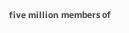five million members of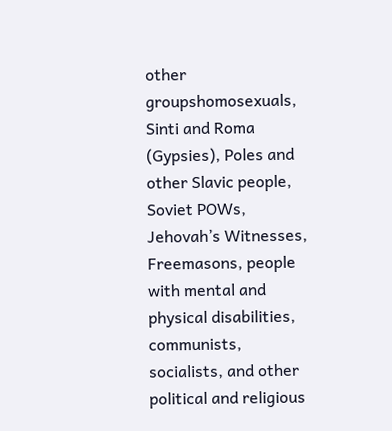other groupshomosexuals, Sinti and Roma (Gypsies), Poles and other Slavic people, Soviet POWs, Jehovah’s Witnesses, Freemasons, people with mental and physical disabilities, communists, socialists, and other political and religious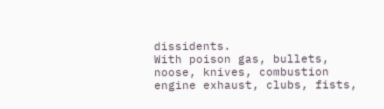dissidents.
With poison gas, bullets, noose, knives, combustion engine exhaust, clubs, fists,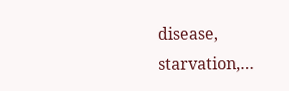disease, starvation,…